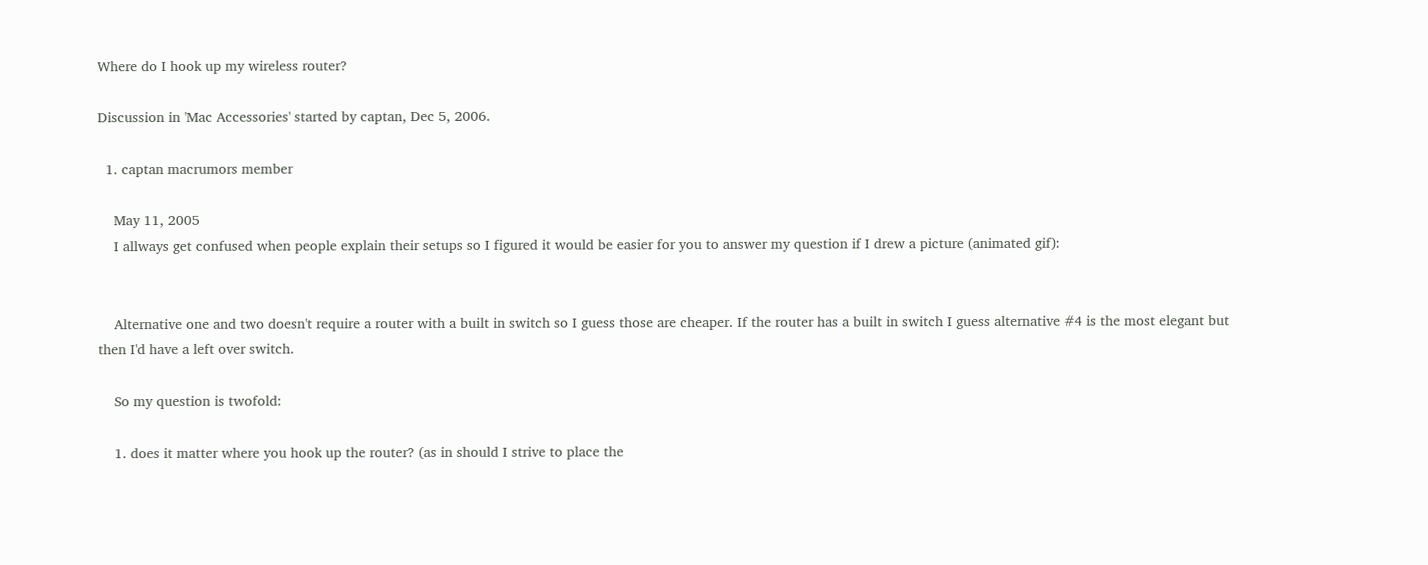Where do I hook up my wireless router?

Discussion in 'Mac Accessories' started by captan, Dec 5, 2006.

  1. captan macrumors member

    May 11, 2005
    I allways get confused when people explain their setups so I figured it would be easier for you to answer my question if I drew a picture (animated gif):


    Alternative one and two doesn't require a router with a built in switch so I guess those are cheaper. If the router has a built in switch I guess alternative #4 is the most elegant but then I'd have a left over switch.

    So my question is twofold:

    1. does it matter where you hook up the router? (as in should I strive to place the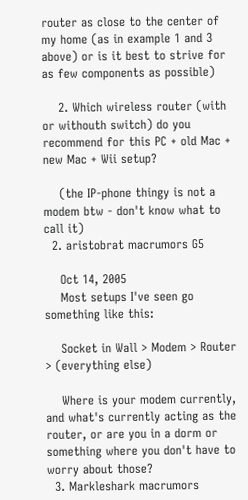router as close to the center of my home (as in example 1 and 3 above) or is it best to strive for as few components as possible)

    2. Which wireless router (with or withouth switch) do you recommend for this PC + old Mac + new Mac + Wii setup?

    (the IP-phone thingy is not a modem btw - don't know what to call it)
  2. aristobrat macrumors G5

    Oct 14, 2005
    Most setups I've seen go something like this:

    Socket in Wall > Modem > Router > (everything else)

    Where is your modem currently, and what's currently acting as the router, or are you in a dorm or something where you don't have to worry about those?
  3. Markleshark macrumors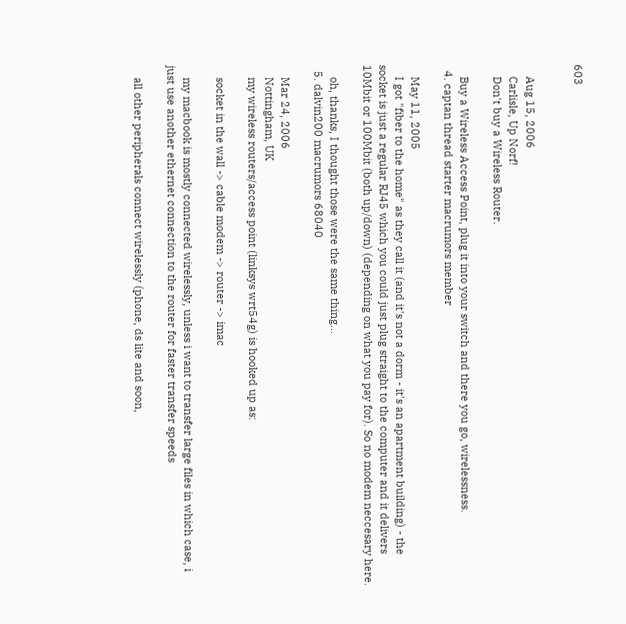603


    Aug 15, 2006
    Carlisle, Up Norf!
    Don't buy a Wireless Router.

    Buy a Wireless Access Point, plug it into your switch and there you go, wirelessness.
  4. captan thread starter macrumors member

    May 11, 2005
    I got "fiber to the home" as they call it (and it's not a dorm - it's an apartment building) - the socket is just a regular RJ45 which you could just plug straight to the computer and it delivers 10Mbit or 100Mbit (both up/down) (depending on what you pay for). So no modem neccesary here.

    oh, thanks, I thought those were the same thing...
  5. dalvin200 macrumors 68040

    Mar 24, 2006
    Nottingham, UK
    my wireless routers/access point (linksys wrt54g) is hooked up as:

    socket in the wall -> cable modem -> router -> imac

    my macbook is mostly connected wirelessly, unless i want to transfer large files in which case, i just use another ethernet connection to the router for faster transfer speeds

    all other peripherals connect wirelessly (phone, ds lite and soon,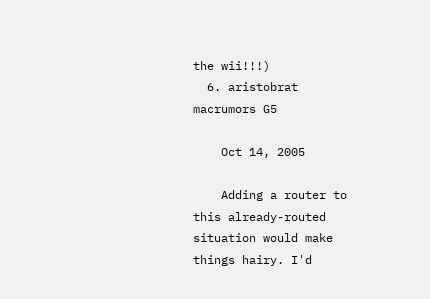the wii!!!)
  6. aristobrat macrumors G5

    Oct 14, 2005

    Adding a router to this already-routed situation would make things hairy. I'd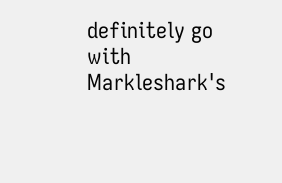definitely go with Markleshark's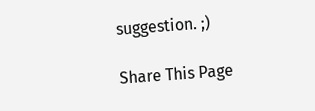suggestion. ;)

Share This Page